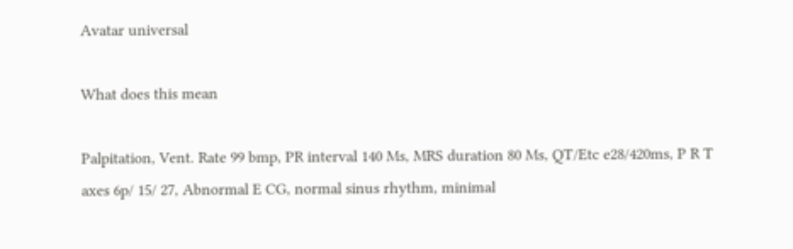Avatar universal

What does this mean

Palpitation, Vent. Rate 99 bmp, PR interval 140 Ms, MRS duration 80 Ms, QT/Etc e28/420ms, P R T axes 6p/ 15/ 27, Abnormal E CG, normal sinus rhythm, minimal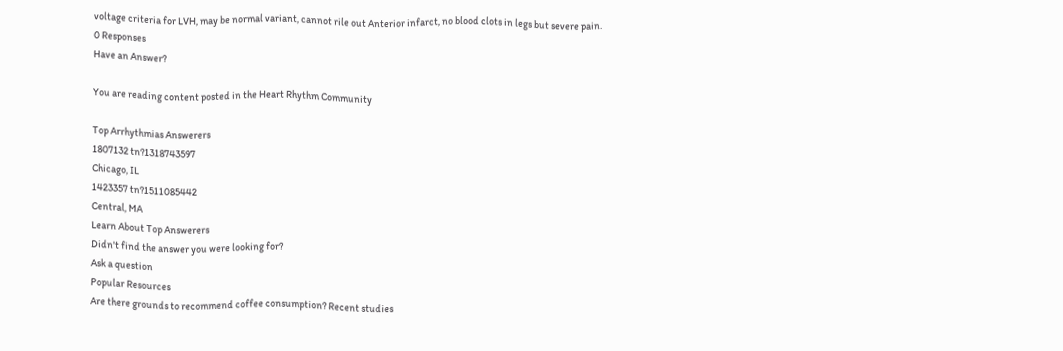voltage criteria for LVH, may be normal variant, cannot rile out Anterior infarct, no blood clots in legs but severe pain.
0 Responses
Have an Answer?

You are reading content posted in the Heart Rhythm Community

Top Arrhythmias Answerers
1807132 tn?1318743597
Chicago, IL
1423357 tn?1511085442
Central, MA
Learn About Top Answerers
Didn't find the answer you were looking for?
Ask a question
Popular Resources
Are there grounds to recommend coffee consumption? Recent studies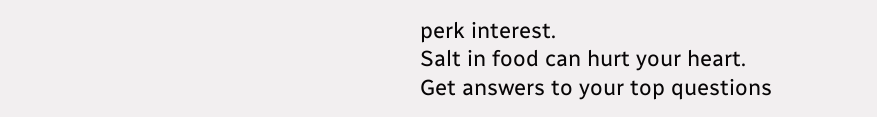perk interest.
Salt in food can hurt your heart.
Get answers to your top questions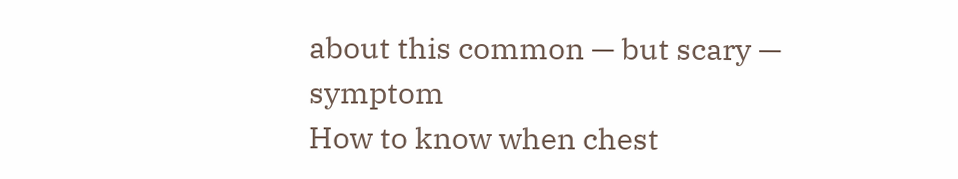about this common — but scary — symptom
How to know when chest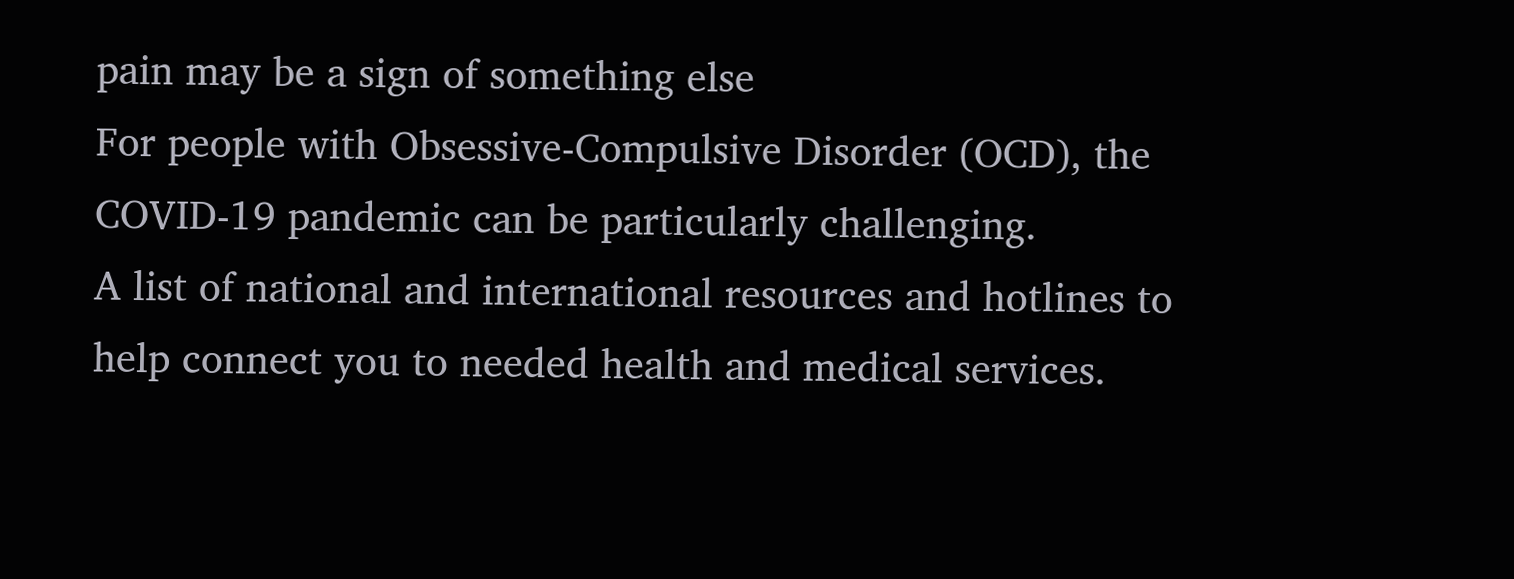pain may be a sign of something else
For people with Obsessive-Compulsive Disorder (OCD), the COVID-19 pandemic can be particularly challenging.
A list of national and international resources and hotlines to help connect you to needed health and medical services.